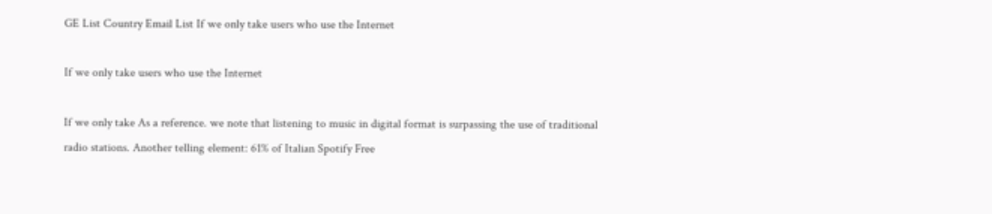GE List Country Email List If we only take users who use the Internet

If we only take users who use the Internet

If we only take As a reference. we note that listening to music in digital format is surpassing the use of traditional radio stations. Another telling element: 61% of Italian Spotify Free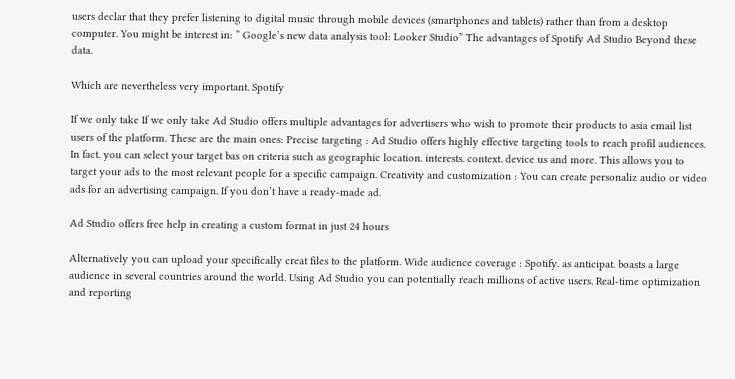users declar that they prefer listening to digital music through mobile devices (smartphones and tablets) rather than from a desktop computer. You might be interest in: ” Google’s new data analysis tool: Looker Studio” The advantages of Spotify Ad Studio Beyond these data.

Which are nevertheless very important. Spotify

If we only take If we only take Ad Studio offers multiple advantages for advertisers who wish to promote their products to asia email list  users of the platform. These are the main ones: Precise targeting : Ad Studio offers highly effective targeting tools to reach profil audiences. In fact. you can select your target bas on criteria such as geographic location. interests. context. device us and more. This allows you to target your ads to the most relevant people for a specific campaign. Creativity and customization : You can create personaliz audio or video ads for an advertising campaign. If you don’t have a ready-made ad.

Ad Studio offers free help in creating a custom format in just 24 hours

Alternatively you can upload your specifically creat files to the platform. Wide audience coverage : Spotify. as anticipat. boasts a large audience in several countries around the world. Using Ad Studio you can potentially reach millions of active users. Real-time optimization and reporting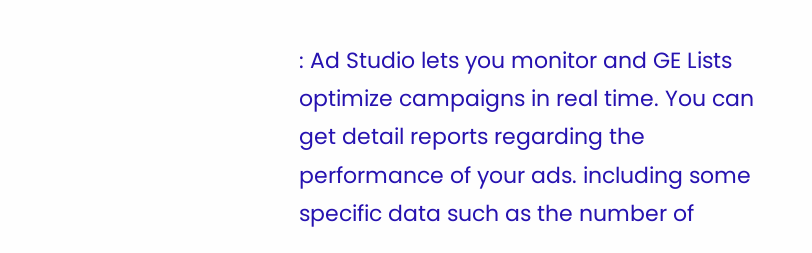: Ad Studio lets you monitor and GE Lists optimize campaigns in real time. You can get detail reports regarding the performance of your ads. including some specific data such as the number of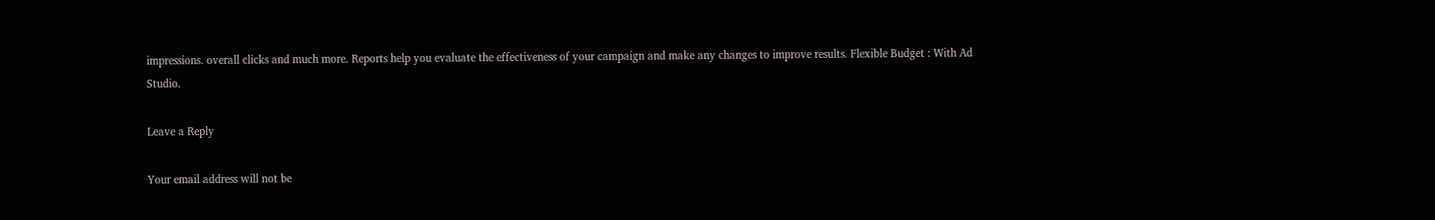impressions. overall clicks and much more. Reports help you evaluate the effectiveness of your campaign and make any changes to improve results. Flexible Budget : With Ad Studio.

Leave a Reply

Your email address will not be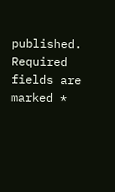published. Required fields are marked *